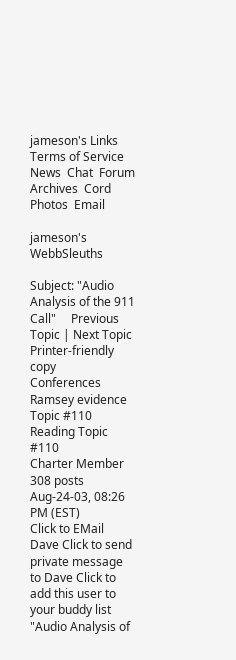jameson's Links  Terms of Service  News  Chat  Forum Archives  Cord Photos  Email

jameson's WebbSleuths

Subject: "Audio Analysis of the 911 Call"     Previous Topic | Next Topic
Printer-friendly copy
Conferences Ramsey evidence Topic #110
Reading Topic #110
Charter Member
308 posts
Aug-24-03, 08:26 PM (EST)
Click to EMail Dave Click to send private message to Dave Click to add this user to your buddy list
"Audio Analysis of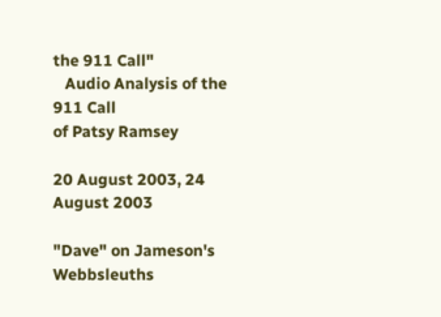the 911 Call"
   Audio Analysis of the 911 Call
of Patsy Ramsey

20 August 2003, 24 August 2003

"Dave" on Jameson's Webbsleuths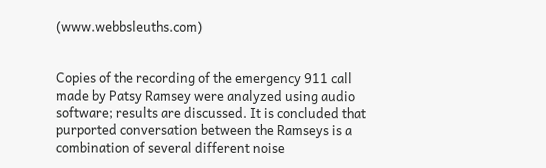(www.webbsleuths.com)


Copies of the recording of the emergency 911 call made by Patsy Ramsey were analyzed using audio software; results are discussed. It is concluded that purported conversation between the Ramseys is a combination of several different noise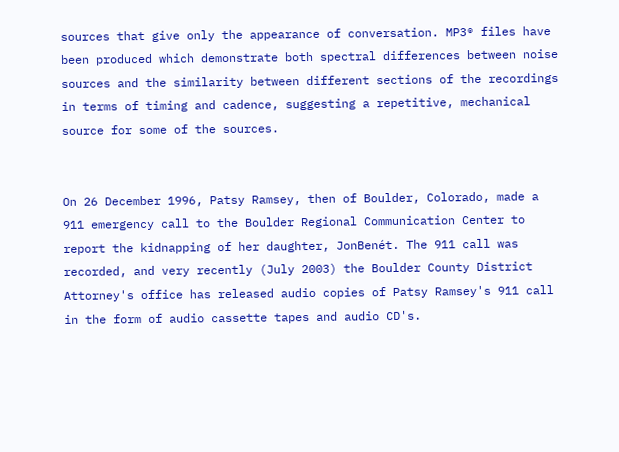sources that give only the appearance of conversation. MP3® files have been produced which demonstrate both spectral differences between noise sources and the similarity between different sections of the recordings in terms of timing and cadence, suggesting a repetitive, mechanical source for some of the sources.


On 26 December 1996, Patsy Ramsey, then of Boulder, Colorado, made a 911 emergency call to the Boulder Regional Communication Center to report the kidnapping of her daughter, JonBenét. The 911 call was recorded, and very recently (July 2003) the Boulder County District Attorney's office has released audio copies of Patsy Ramsey's 911 call in the form of audio cassette tapes and audio CD's.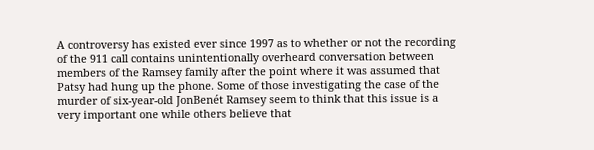A controversy has existed ever since 1997 as to whether or not the recording of the 911 call contains unintentionally overheard conversation between members of the Ramsey family after the point where it was assumed that Patsy had hung up the phone. Some of those investigating the case of the murder of six-year-old JonBenét Ramsey seem to think that this issue is a very important one while others believe that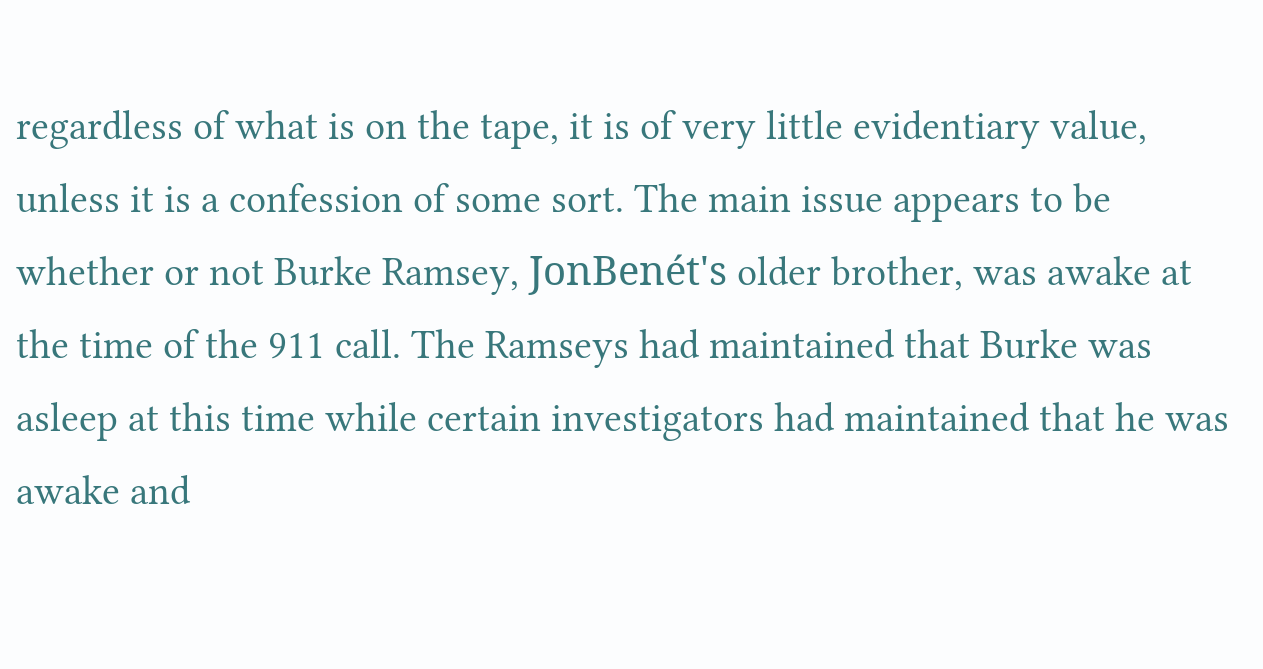regardless of what is on the tape, it is of very little evidentiary value, unless it is a confession of some sort. The main issue appears to be whether or not Burke Ramsey, JonBenét's older brother, was awake at the time of the 911 call. The Ramseys had maintained that Burke was asleep at this time while certain investigators had maintained that he was awake and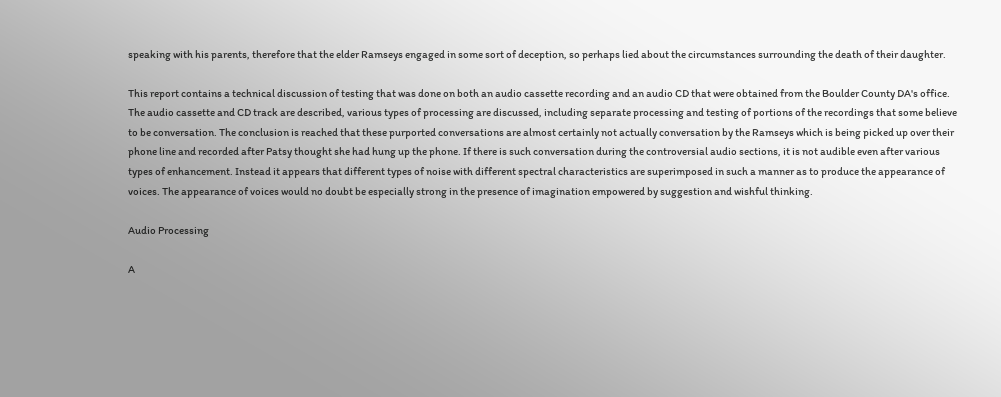speaking with his parents, therefore that the elder Ramseys engaged in some sort of deception, so perhaps lied about the circumstances surrounding the death of their daughter.

This report contains a technical discussion of testing that was done on both an audio cassette recording and an audio CD that were obtained from the Boulder County DA's office. The audio cassette and CD track are described, various types of processing are discussed, including separate processing and testing of portions of the recordings that some believe to be conversation. The conclusion is reached that these purported conversations are almost certainly not actually conversation by the Ramseys which is being picked up over their phone line and recorded after Patsy thought she had hung up the phone. If there is such conversation during the controversial audio sections, it is not audible even after various types of enhancement. Instead it appears that different types of noise with different spectral characteristics are superimposed in such a manner as to produce the appearance of voices. The appearance of voices would no doubt be especially strong in the presence of imagination empowered by suggestion and wishful thinking.

Audio Processing

A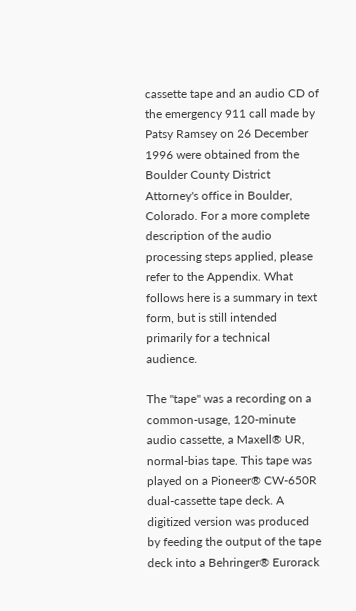cassette tape and an audio CD of the emergency 911 call made by Patsy Ramsey on 26 December 1996 were obtained from the Boulder County District Attorney's office in Boulder, Colorado. For a more complete description of the audio processing steps applied, please refer to the Appendix. What follows here is a summary in text form, but is still intended primarily for a technical audience.

The "tape" was a recording on a common-usage, 120-minute audio cassette, a Maxell® UR, normal-bias tape. This tape was played on a Pioneer® CW-650R dual-cassette tape deck. A digitized version was produced by feeding the output of the tape deck into a Behringer® Eurorack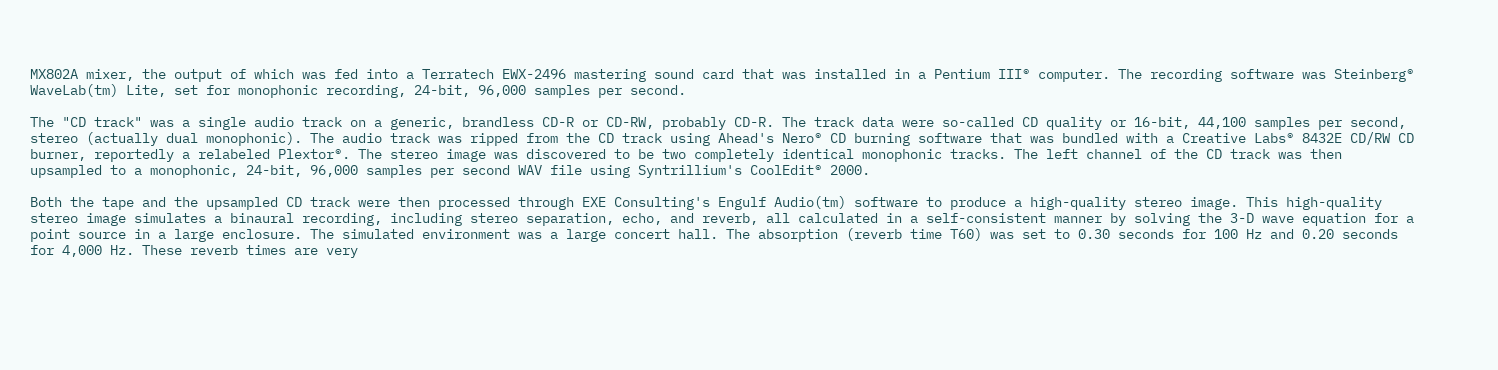MX802A mixer, the output of which was fed into a Terratech EWX-2496 mastering sound card that was installed in a Pentium III® computer. The recording software was Steinberg® WaveLab(tm) Lite, set for monophonic recording, 24-bit, 96,000 samples per second.

The "CD track" was a single audio track on a generic, brandless CD-R or CD-RW, probably CD-R. The track data were so-called CD quality or 16-bit, 44,100 samples per second, stereo (actually dual monophonic). The audio track was ripped from the CD track using Ahead's Nero® CD burning software that was bundled with a Creative Labs® 8432E CD/RW CD burner, reportedly a relabeled Plextor®. The stereo image was discovered to be two completely identical monophonic tracks. The left channel of the CD track was then upsampled to a monophonic, 24-bit, 96,000 samples per second WAV file using Syntrillium's CoolEdit® 2000.

Both the tape and the upsampled CD track were then processed through EXE Consulting's Engulf Audio(tm) software to produce a high-quality stereo image. This high-quality stereo image simulates a binaural recording, including stereo separation, echo, and reverb, all calculated in a self-consistent manner by solving the 3-D wave equation for a point source in a large enclosure. The simulated environment was a large concert hall. The absorption (reverb time T60) was set to 0.30 seconds for 100 Hz and 0.20 seconds for 4,000 Hz. These reverb times are very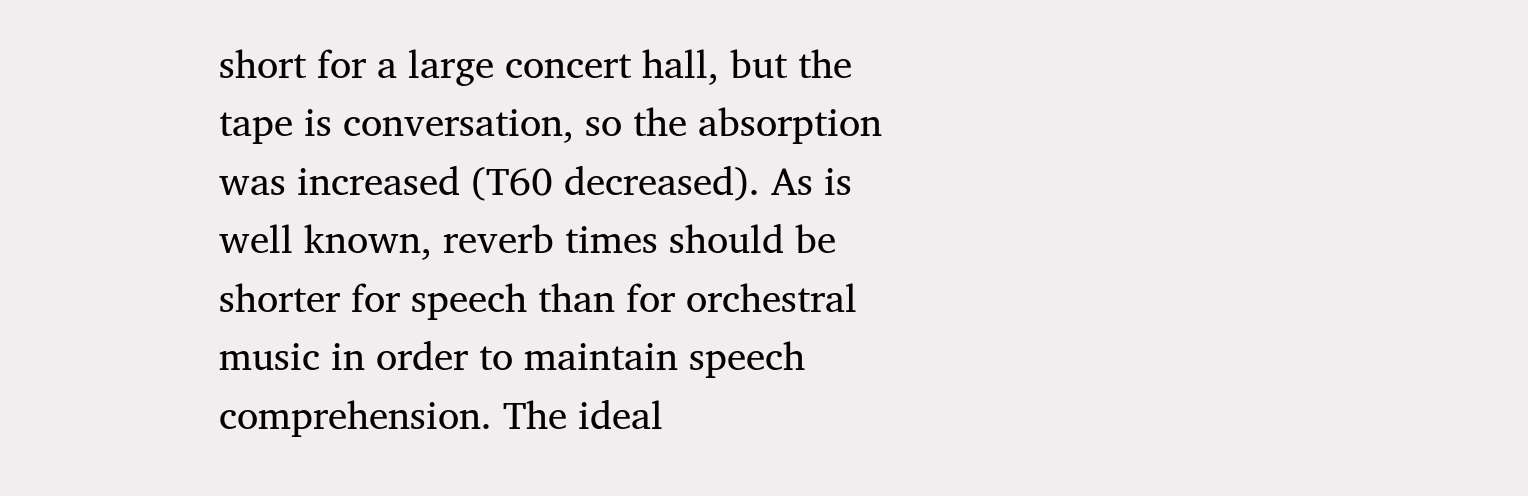short for a large concert hall, but the tape is conversation, so the absorption was increased (T60 decreased). As is well known, reverb times should be shorter for speech than for orchestral music in order to maintain speech comprehension. The ideal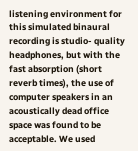listening environment for this simulated binaural recording is studio- quality headphones, but with the fast absorption (short reverb times), the use of computer speakers in an acoustically dead office space was found to be acceptable. We used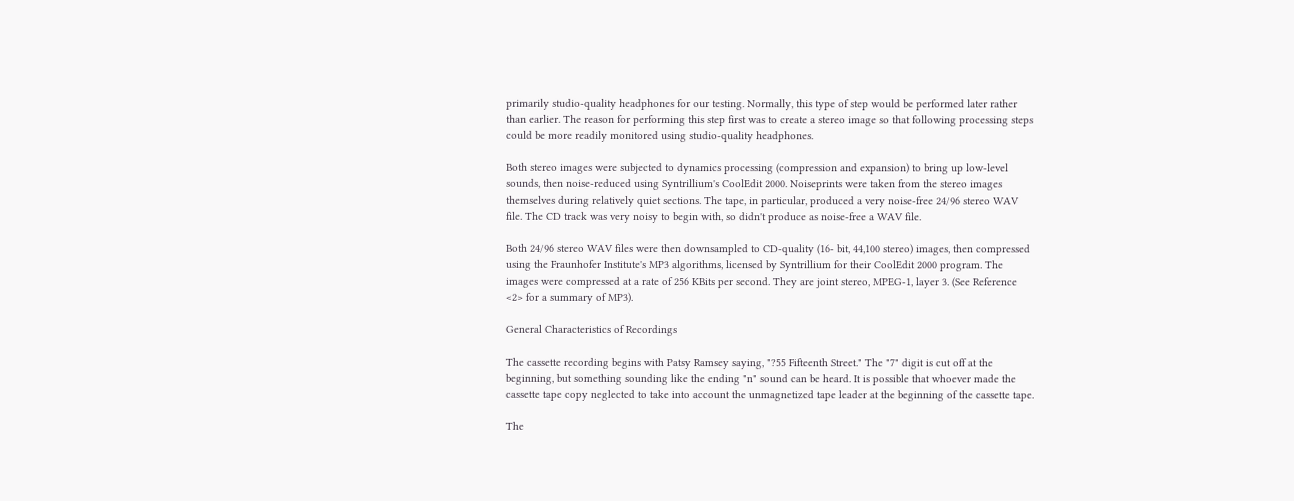primarily studio-quality headphones for our testing. Normally, this type of step would be performed later rather than earlier. The reason for performing this step first was to create a stereo image so that following processing steps could be more readily monitored using studio-quality headphones.

Both stereo images were subjected to dynamics processing (compression and expansion) to bring up low-level sounds, then noise-reduced using Syntrillium's CoolEdit 2000. Noiseprints were taken from the stereo images themselves during relatively quiet sections. The tape, in particular, produced a very noise-free 24/96 stereo WAV file. The CD track was very noisy to begin with, so didn't produce as noise-free a WAV file.

Both 24/96 stereo WAV files were then downsampled to CD-quality (16- bit, 44,100 stereo) images, then compressed using the Fraunhofer Institute's MP3 algorithms, licensed by Syntrillium for their CoolEdit 2000 program. The images were compressed at a rate of 256 KBits per second. They are joint stereo, MPEG-1, layer 3. (See Reference <2> for a summary of MP3).

General Characteristics of Recordings

The cassette recording begins with Patsy Ramsey saying, "?55 Fifteenth Street." The "7" digit is cut off at the beginning, but something sounding like the ending "n" sound can be heard. It is possible that whoever made the cassette tape copy neglected to take into account the unmagnetized tape leader at the beginning of the cassette tape.

The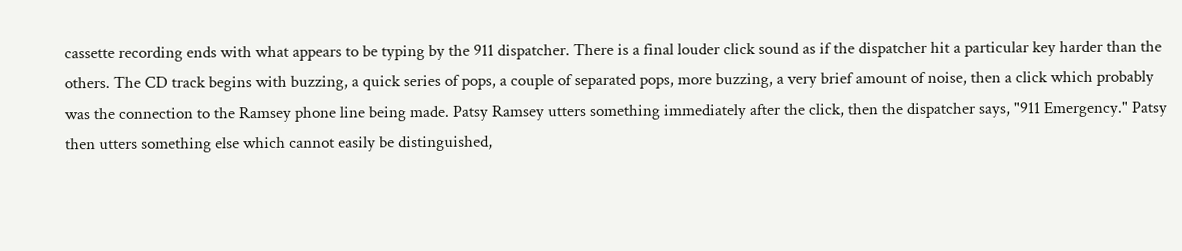cassette recording ends with what appears to be typing by the 911 dispatcher. There is a final louder click sound as if the dispatcher hit a particular key harder than the others. The CD track begins with buzzing, a quick series of pops, a couple of separated pops, more buzzing, a very brief amount of noise, then a click which probably was the connection to the Ramsey phone line being made. Patsy Ramsey utters something immediately after the click, then the dispatcher says, "911 Emergency." Patsy then utters something else which cannot easily be distinguished,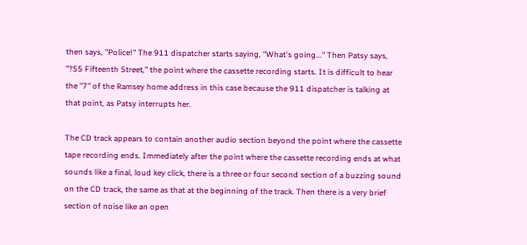then says, "Police!" The 911 dispatcher starts saying, "What's going..." Then Patsy says, "?55 Fifteenth Street," the point where the cassette recording starts. It is difficult to hear the "7" of the Ramsey home address in this case because the 911 dispatcher is talking at that point, as Patsy interrupts her.

The CD track appears to contain another audio section beyond the point where the cassette tape recording ends. Immediately after the point where the cassette recording ends at what sounds like a final, loud key click, there is a three or four second section of a buzzing sound on the CD track, the same as that at the beginning of the track. Then there is a very brief section of noise like an open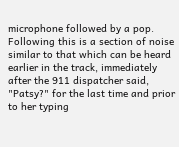microphone followed by a pop. Following this is a section of noise similar to that which can be heard earlier in the track, immediately after the 911 dispatcher said, "Patsy?" for the last time and prior to her typing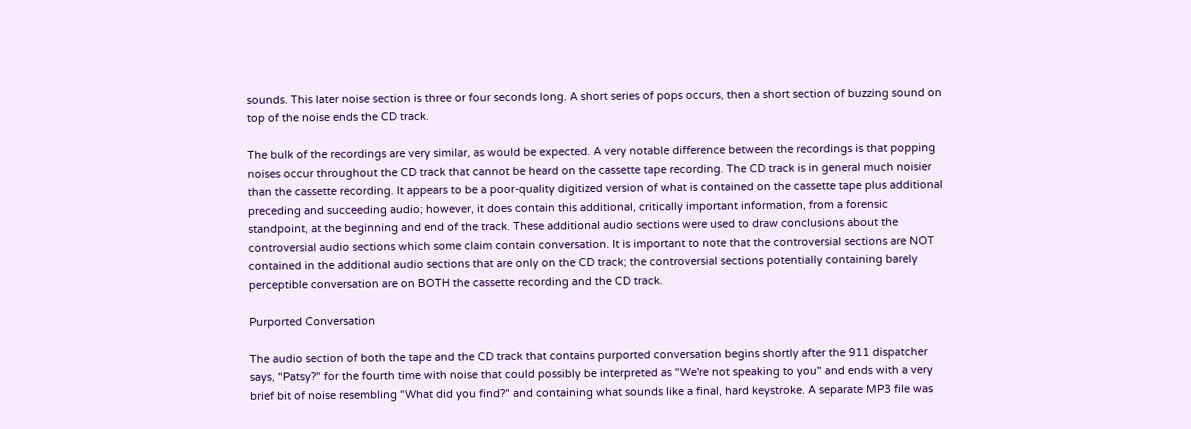sounds. This later noise section is three or four seconds long. A short series of pops occurs, then a short section of buzzing sound on top of the noise ends the CD track.

The bulk of the recordings are very similar, as would be expected. A very notable difference between the recordings is that popping noises occur throughout the CD track that cannot be heard on the cassette tape recording. The CD track is in general much noisier than the cassette recording. It appears to be a poor-quality digitized version of what is contained on the cassette tape plus additional preceding and succeeding audio; however, it does contain this additional, critically important information, from a forensic standpoint, at the beginning and end of the track. These additional audio sections were used to draw conclusions about the controversial audio sections which some claim contain conversation. It is important to note that the controversial sections are NOT contained in the additional audio sections that are only on the CD track; the controversial sections potentially containing barely perceptible conversation are on BOTH the cassette recording and the CD track.

Purported Conversation

The audio section of both the tape and the CD track that contains purported conversation begins shortly after the 911 dispatcher says, "Patsy?" for the fourth time with noise that could possibly be interpreted as "We're not speaking to you" and ends with a very brief bit of noise resembling "What did you find?" and containing what sounds like a final, hard keystroke. A separate MP3 file was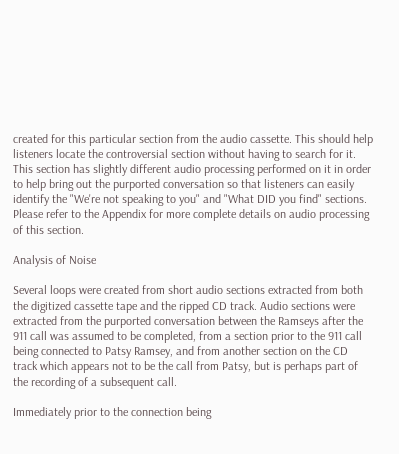created for this particular section from the audio cassette. This should help listeners locate the controversial section without having to search for it. This section has slightly different audio processing performed on it in order to help bring out the purported conversation so that listeners can easily identify the "We're not speaking to you" and "What DID you find" sections. Please refer to the Appendix for more complete details on audio processing of this section.

Analysis of Noise

Several loops were created from short audio sections extracted from both the digitized cassette tape and the ripped CD track. Audio sections were extracted from the purported conversation between the Ramseys after the 911 call was assumed to be completed, from a section prior to the 911 call being connected to Patsy Ramsey, and from another section on the CD track which appears not to be the call from Patsy, but is perhaps part of the recording of a subsequent call.

Immediately prior to the connection being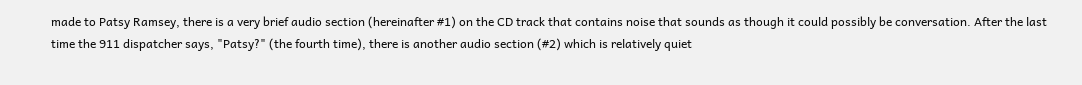made to Patsy Ramsey, there is a very brief audio section (hereinafter #1) on the CD track that contains noise that sounds as though it could possibly be conversation. After the last time the 911 dispatcher says, "Patsy?" (the fourth time), there is another audio section (#2) which is relatively quiet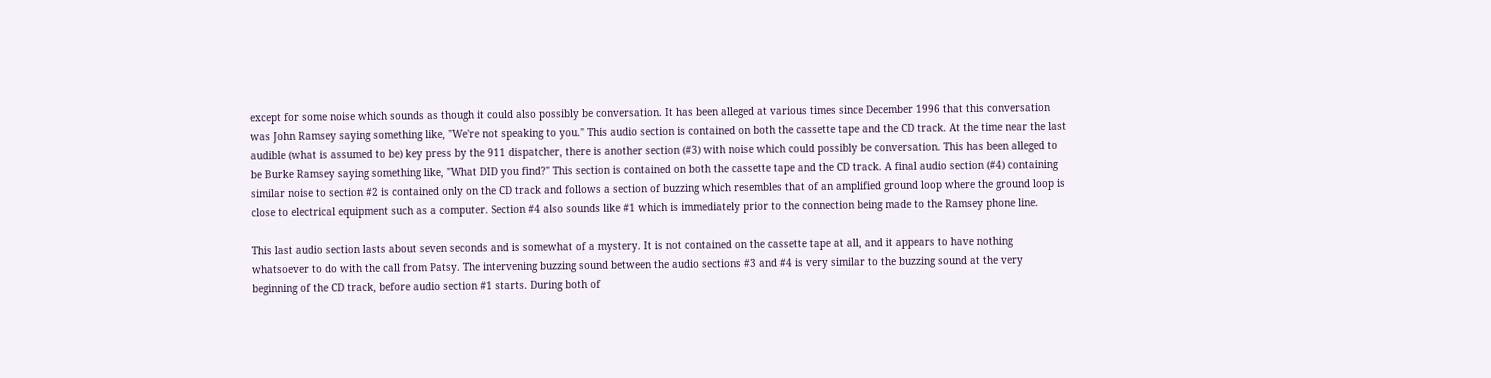except for some noise which sounds as though it could also possibly be conversation. It has been alleged at various times since December 1996 that this conversation was John Ramsey saying something like, "We're not speaking to you." This audio section is contained on both the cassette tape and the CD track. At the time near the last audible (what is assumed to be) key press by the 911 dispatcher, there is another section (#3) with noise which could possibly be conversation. This has been alleged to be Burke Ramsey saying something like, "What DID you find?" This section is contained on both the cassette tape and the CD track. A final audio section (#4) containing similar noise to section #2 is contained only on the CD track and follows a section of buzzing which resembles that of an amplified ground loop where the ground loop is close to electrical equipment such as a computer. Section #4 also sounds like #1 which is immediately prior to the connection being made to the Ramsey phone line.

This last audio section lasts about seven seconds and is somewhat of a mystery. It is not contained on the cassette tape at all, and it appears to have nothing whatsoever to do with the call from Patsy. The intervening buzzing sound between the audio sections #3 and #4 is very similar to the buzzing sound at the very beginning of the CD track, before audio section #1 starts. During both of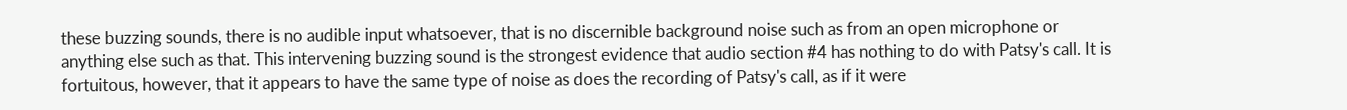these buzzing sounds, there is no audible input whatsoever, that is no discernible background noise such as from an open microphone or anything else such as that. This intervening buzzing sound is the strongest evidence that audio section #4 has nothing to do with Patsy's call. It is fortuitous, however, that it appears to have the same type of noise as does the recording of Patsy's call, as if it were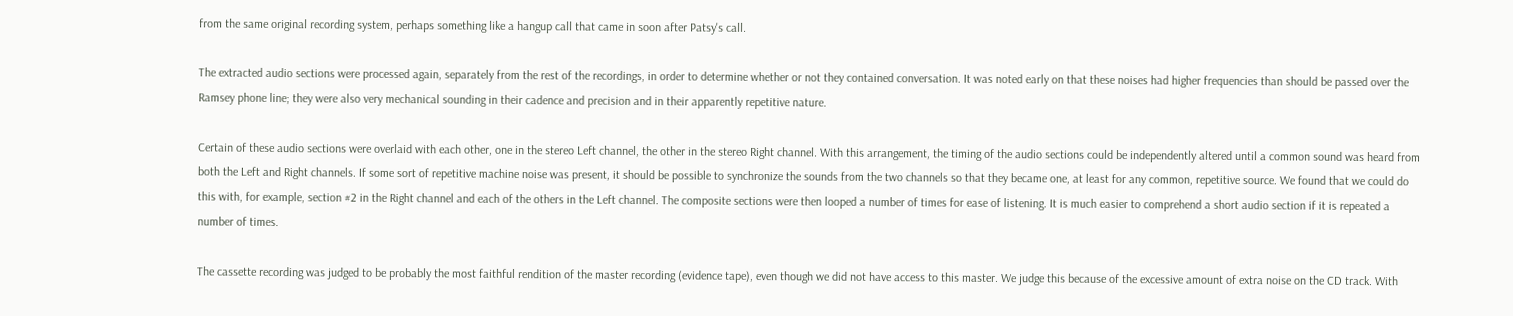from the same original recording system, perhaps something like a hangup call that came in soon after Patsy's call.

The extracted audio sections were processed again, separately from the rest of the recordings, in order to determine whether or not they contained conversation. It was noted early on that these noises had higher frequencies than should be passed over the Ramsey phone line; they were also very mechanical sounding in their cadence and precision and in their apparently repetitive nature.

Certain of these audio sections were overlaid with each other, one in the stereo Left channel, the other in the stereo Right channel. With this arrangement, the timing of the audio sections could be independently altered until a common sound was heard from both the Left and Right channels. If some sort of repetitive machine noise was present, it should be possible to synchronize the sounds from the two channels so that they became one, at least for any common, repetitive source. We found that we could do this with, for example, section #2 in the Right channel and each of the others in the Left channel. The composite sections were then looped a number of times for ease of listening. It is much easier to comprehend a short audio section if it is repeated a number of times.

The cassette recording was judged to be probably the most faithful rendition of the master recording (evidence tape), even though we did not have access to this master. We judge this because of the excessive amount of extra noise on the CD track. With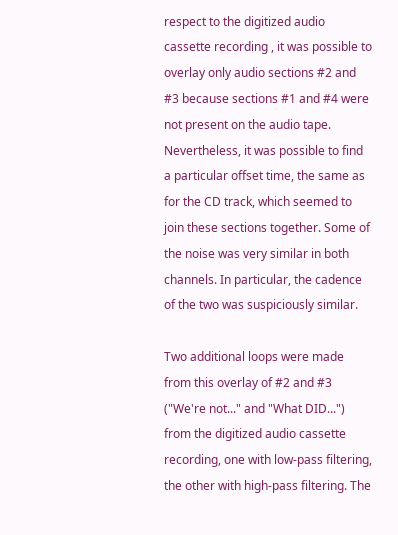respect to the digitized audio cassette recording , it was possible to overlay only audio sections #2 and #3 because sections #1 and #4 were not present on the audio tape. Nevertheless, it was possible to find a particular offset time, the same as for the CD track, which seemed to join these sections together. Some of the noise was very similar in both channels. In particular, the cadence of the two was suspiciously similar.

Two additional loops were made from this overlay of #2 and #3 ("We're not..." and "What DID...") from the digitized audio cassette recording, one with low-pass filtering, the other with high-pass filtering. The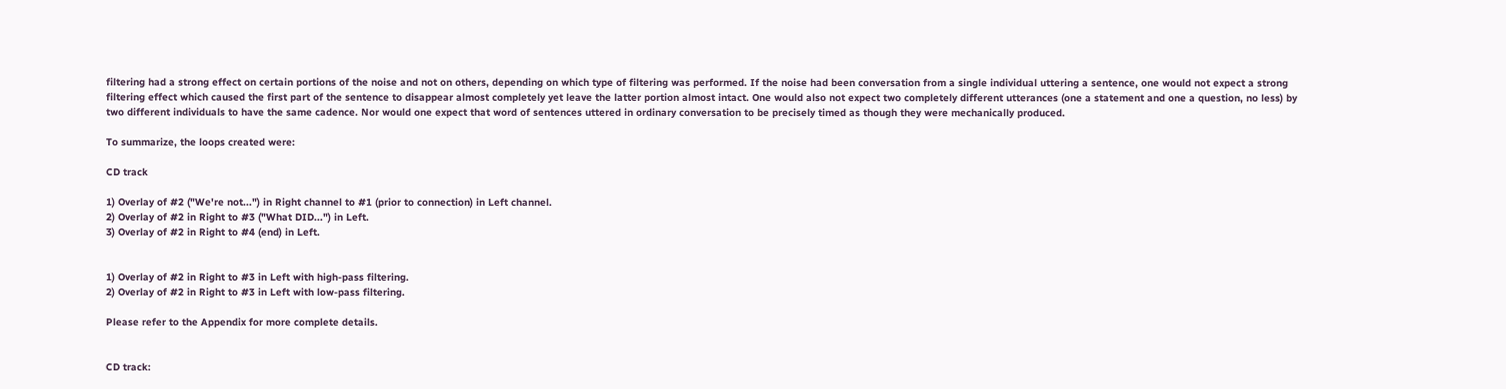filtering had a strong effect on certain portions of the noise and not on others, depending on which type of filtering was performed. If the noise had been conversation from a single individual uttering a sentence, one would not expect a strong filtering effect which caused the first part of the sentence to disappear almost completely yet leave the latter portion almost intact. One would also not expect two completely different utterances (one a statement and one a question, no less) by two different individuals to have the same cadence. Nor would one expect that word of sentences uttered in ordinary conversation to be precisely timed as though they were mechanically produced.

To summarize, the loops created were:

CD track

1) Overlay of #2 ("We're not...") in Right channel to #1 (prior to connection) in Left channel.
2) Overlay of #2 in Right to #3 ("What DID...") in Left.
3) Overlay of #2 in Right to #4 (end) in Left.


1) Overlay of #2 in Right to #3 in Left with high-pass filtering.
2) Overlay of #2 in Right to #3 in Left with low-pass filtering.

Please refer to the Appendix for more complete details.


CD track: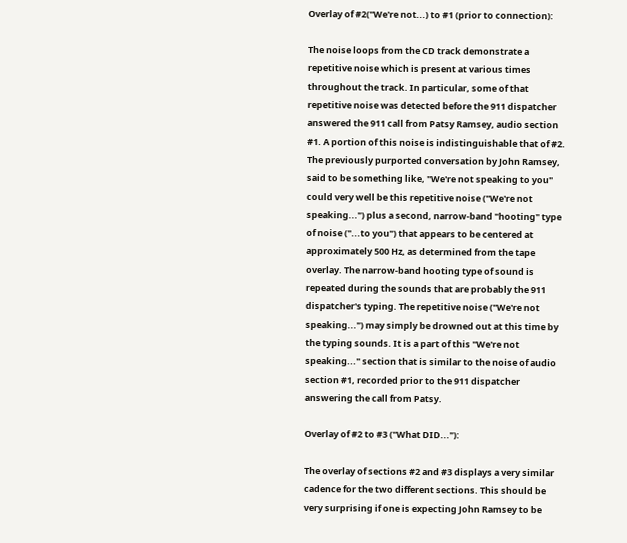Overlay of #2("We're not...) to #1 (prior to connection):

The noise loops from the CD track demonstrate a repetitive noise which is present at various times throughout the track. In particular, some of that repetitive noise was detected before the 911 dispatcher answered the 911 call from Patsy Ramsey, audio section #1. A portion of this noise is indistinguishable that of #2. The previously purported conversation by John Ramsey, said to be something like, "We're not speaking to you" could very well be this repetitive noise ("We're not speaking...") plus a second, narrow-band "hooting" type of noise ("...to you") that appears to be centered at approximately 500 Hz, as determined from the tape overlay. The narrow-band hooting type of sound is repeated during the sounds that are probably the 911 dispatcher's typing. The repetitive noise ("We're not speaking...") may simply be drowned out at this time by the typing sounds. It is a part of this "We're not speaking..." section that is similar to the noise of audio section #1, recorded prior to the 911 dispatcher answering the call from Patsy.

Overlay of #2 to #3 ("What DID..."):

The overlay of sections #2 and #3 displays a very similar cadence for the two different sections. This should be very surprising if one is expecting John Ramsey to be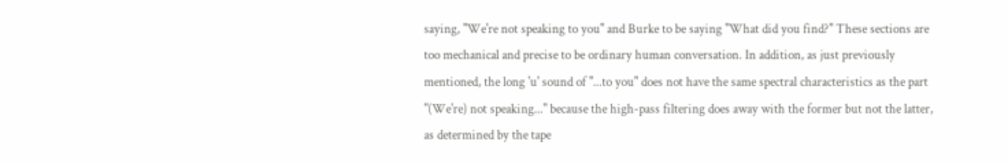saying, "We're not speaking to you" and Burke to be saying "What did you find?" These sections are too mechanical and precise to be ordinary human conversation. In addition, as just previously mentioned, the long 'u' sound of "...to you" does not have the same spectral characteristics as the part "(We're) not speaking..." because the high-pass filtering does away with the former but not the latter, as determined by the tape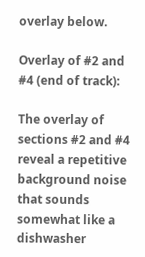overlay below.

Overlay of #2 and #4 (end of track):

The overlay of sections #2 and #4 reveal a repetitive background noise that sounds somewhat like a dishwasher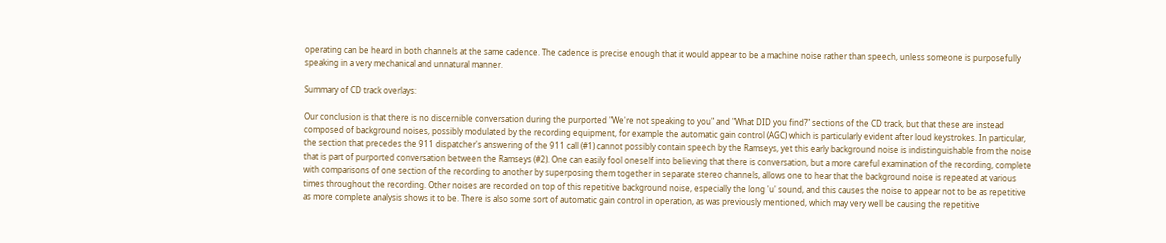operating can be heard in both channels at the same cadence. The cadence is precise enough that it would appear to be a machine noise rather than speech, unless someone is purposefully speaking in a very mechanical and unnatural manner.

Summary of CD track overlays:

Our conclusion is that there is no discernible conversation during the purported "We're not speaking to you" and "What DID you find?" sections of the CD track, but that these are instead composed of background noises, possibly modulated by the recording equipment, for example the automatic gain control (AGC) which is particularly evident after loud keystrokes. In particular, the section that precedes the 911 dispatcher's answering of the 911 call (#1) cannot possibly contain speech by the Ramseys, yet this early background noise is indistinguishable from the noise that is part of purported conversation between the Ramseys (#2). One can easily fool oneself into believing that there is conversation, but a more careful examination of the recording, complete with comparisons of one section of the recording to another by superposing them together in separate stereo channels, allows one to hear that the background noise is repeated at various times throughout the recording. Other noises are recorded on top of this repetitive background noise, especially the long 'u' sound, and this causes the noise to appear not to be as repetitive as more complete analysis shows it to be. There is also some sort of automatic gain control in operation, as was previously mentioned, which may very well be causing the repetitive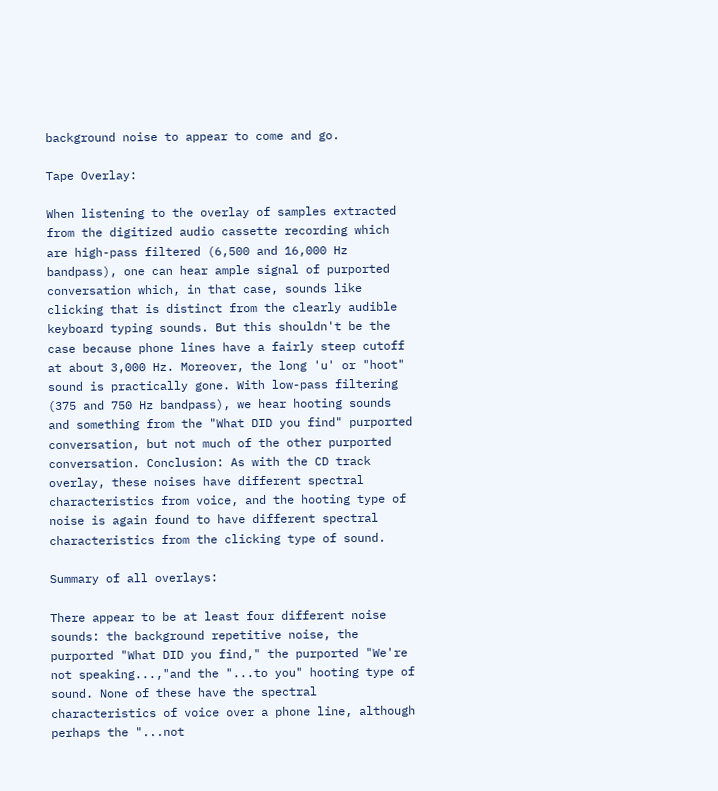background noise to appear to come and go.

Tape Overlay:

When listening to the overlay of samples extracted from the digitized audio cassette recording which are high-pass filtered (6,500 and 16,000 Hz bandpass), one can hear ample signal of purported conversation which, in that case, sounds like clicking that is distinct from the clearly audible keyboard typing sounds. But this shouldn't be the case because phone lines have a fairly steep cutoff at about 3,000 Hz. Moreover, the long 'u' or "hoot" sound is practically gone. With low-pass filtering (375 and 750 Hz bandpass), we hear hooting sounds and something from the "What DID you find" purported conversation, but not much of the other purported conversation. Conclusion: As with the CD track overlay, these noises have different spectral characteristics from voice, and the hooting type of noise is again found to have different spectral characteristics from the clicking type of sound.

Summary of all overlays:

There appear to be at least four different noise sounds: the background repetitive noise, the purported "What DID you find," the purported "We're not speaking...,"and the "...to you" hooting type of sound. None of these have the spectral characteristics of voice over a phone line, although perhaps the "...not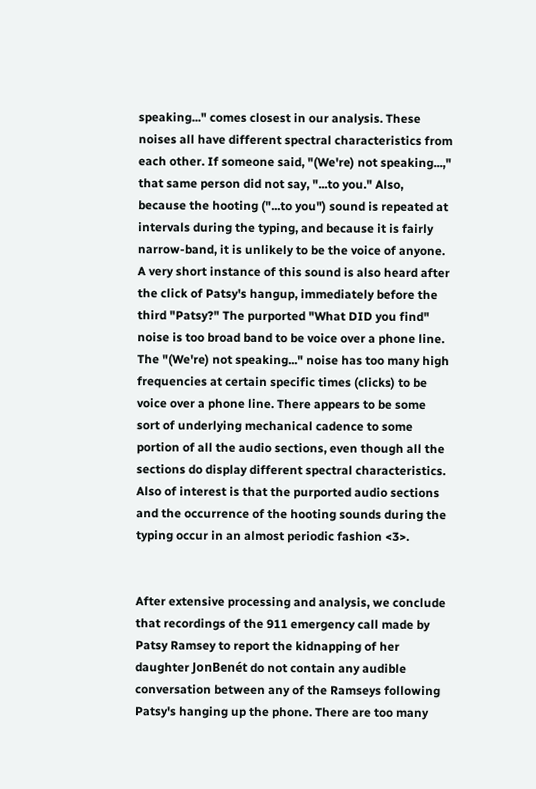speaking..." comes closest in our analysis. These noises all have different spectral characteristics from each other. If someone said, "(We're) not speaking...," that same person did not say, "...to you." Also, because the hooting ("...to you") sound is repeated at intervals during the typing, and because it is fairly narrow-band, it is unlikely to be the voice of anyone. A very short instance of this sound is also heard after the click of Patsy's hangup, immediately before the third "Patsy?" The purported "What DID you find" noise is too broad band to be voice over a phone line. The "(We're) not speaking..." noise has too many high frequencies at certain specific times (clicks) to be voice over a phone line. There appears to be some sort of underlying mechanical cadence to some portion of all the audio sections, even though all the sections do display different spectral characteristics. Also of interest is that the purported audio sections and the occurrence of the hooting sounds during the typing occur in an almost periodic fashion <3>.


After extensive processing and analysis, we conclude that recordings of the 911 emergency call made by Patsy Ramsey to report the kidnapping of her daughter JonBenét do not contain any audible conversation between any of the Ramseys following Patsy's hanging up the phone. There are too many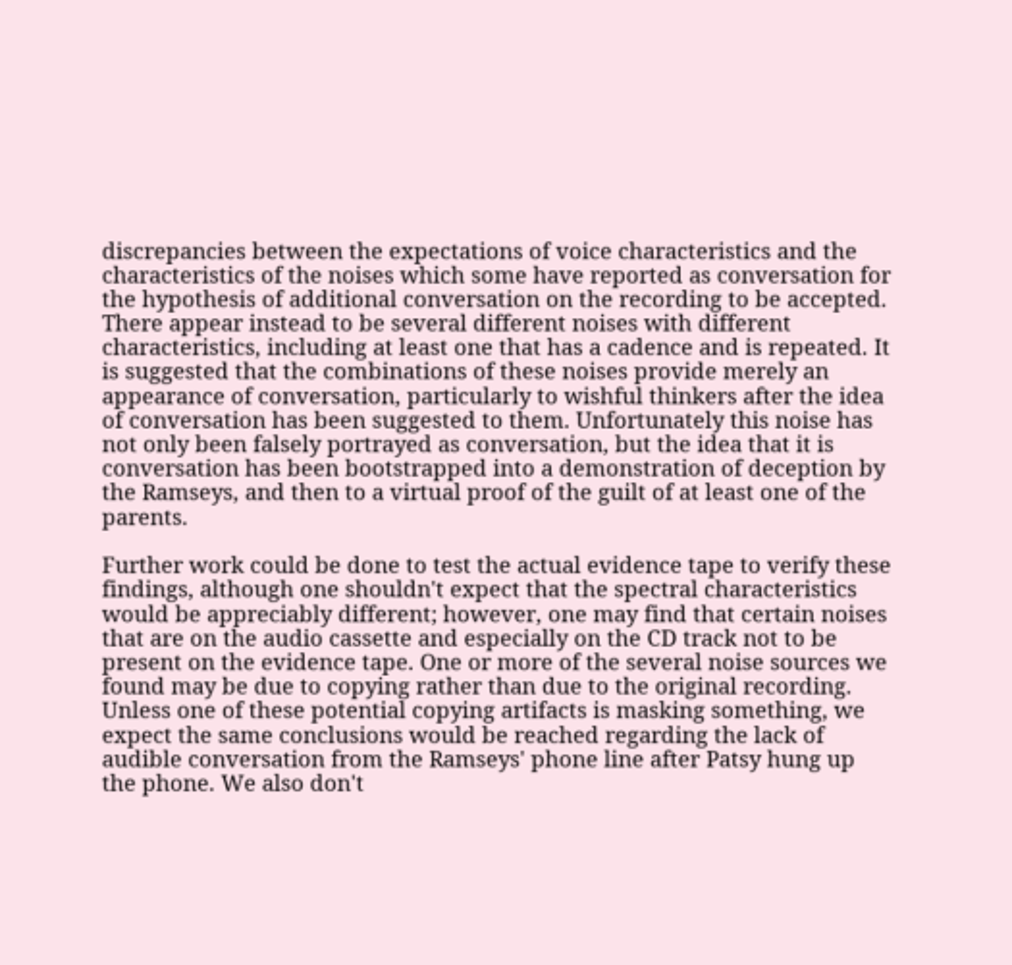discrepancies between the expectations of voice characteristics and the characteristics of the noises which some have reported as conversation for the hypothesis of additional conversation on the recording to be accepted. There appear instead to be several different noises with different characteristics, including at least one that has a cadence and is repeated. It is suggested that the combinations of these noises provide merely an appearance of conversation, particularly to wishful thinkers after the idea of conversation has been suggested to them. Unfortunately this noise has not only been falsely portrayed as conversation, but the idea that it is conversation has been bootstrapped into a demonstration of deception by the Ramseys, and then to a virtual proof of the guilt of at least one of the parents.

Further work could be done to test the actual evidence tape to verify these findings, although one shouldn't expect that the spectral characteristics would be appreciably different; however, one may find that certain noises that are on the audio cassette and especially on the CD track not to be present on the evidence tape. One or more of the several noise sources we found may be due to copying rather than due to the original recording. Unless one of these potential copying artifacts is masking something, we expect the same conclusions would be reached regarding the lack of audible conversation from the Ramseys' phone line after Patsy hung up the phone. We also don't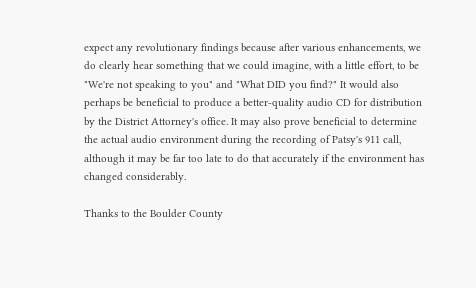expect any revolutionary findings because after various enhancements, we do clearly hear something that we could imagine, with a little effort, to be "We're not speaking to you" and "What DID you find?" It would also perhaps be beneficial to produce a better-quality audio CD for distribution by the District Attorney's office. It may also prove beneficial to determine the actual audio environment during the recording of Patsy's 911 call, although it may be far too late to do that accurately if the environment has changed considerably.

Thanks to the Boulder County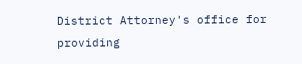District Attorney's office for providing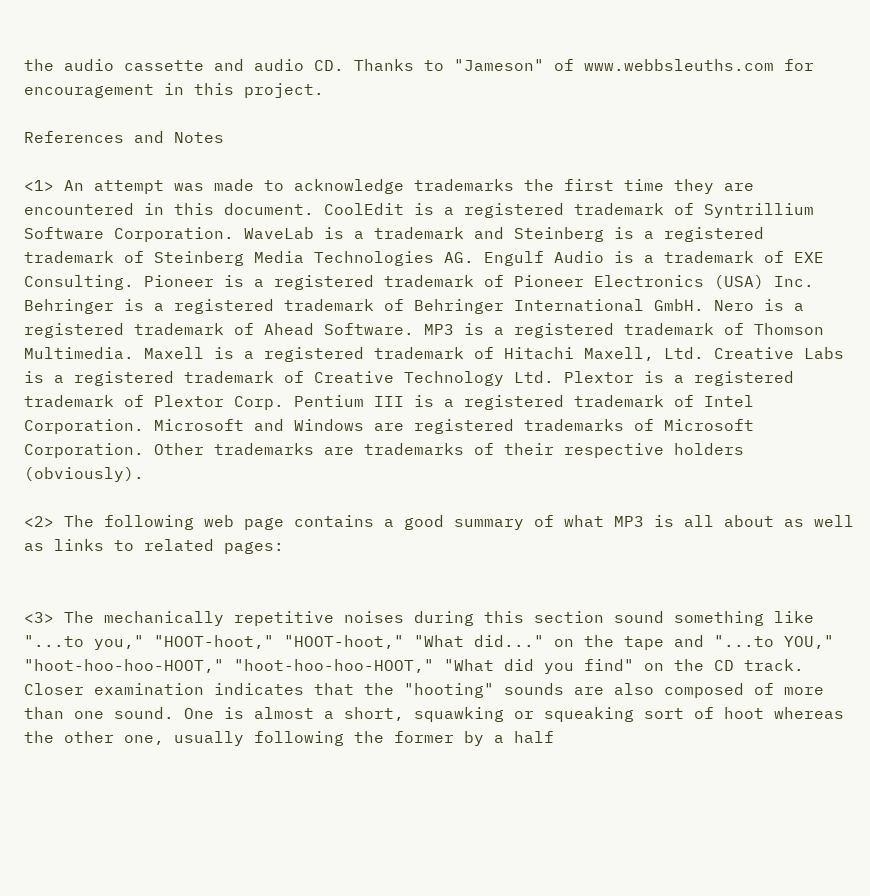the audio cassette and audio CD. Thanks to "Jameson" of www.webbsleuths.com for encouragement in this project.

References and Notes

<1> An attempt was made to acknowledge trademarks the first time they are encountered in this document. CoolEdit is a registered trademark of Syntrillium Software Corporation. WaveLab is a trademark and Steinberg is a registered trademark of Steinberg Media Technologies AG. Engulf Audio is a trademark of EXE Consulting. Pioneer is a registered trademark of Pioneer Electronics (USA) Inc. Behringer is a registered trademark of Behringer International GmbH. Nero is a registered trademark of Ahead Software. MP3 is a registered trademark of Thomson Multimedia. Maxell is a registered trademark of Hitachi Maxell, Ltd. Creative Labs is a registered trademark of Creative Technology Ltd. Plextor is a registered trademark of Plextor Corp. Pentium III is a registered trademark of Intel Corporation. Microsoft and Windows are registered trademarks of Microsoft Corporation. Other trademarks are trademarks of their respective holders (obviously).

<2> The following web page contains a good summary of what MP3 is all about as well as links to related pages:


<3> The mechanically repetitive noises during this section sound something like "...to you," "HOOT-hoot," "HOOT-hoot," "What did..." on the tape and "...to YOU," "hoot-hoo-hoo-HOOT," "hoot-hoo-hoo-HOOT," "What did you find" on the CD track. Closer examination indicates that the "hooting" sounds are also composed of more than one sound. One is almost a short, squawking or squeaking sort of hoot whereas the other one, usually following the former by a half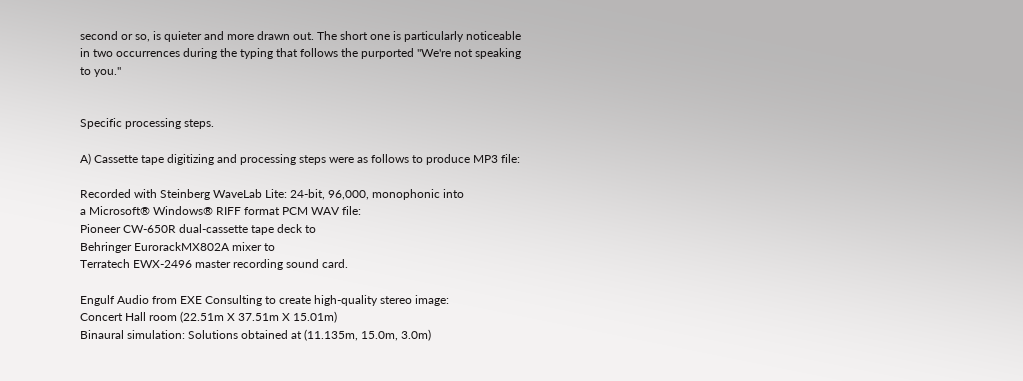second or so, is quieter and more drawn out. The short one is particularly noticeable in two occurrences during the typing that follows the purported "We're not speaking to you."


Specific processing steps.

A) Cassette tape digitizing and processing steps were as follows to produce MP3 file:

Recorded with Steinberg WaveLab Lite: 24-bit, 96,000, monophonic into
a Microsoft® Windows® RIFF format PCM WAV file:
Pioneer CW-650R dual-cassette tape deck to
Behringer EurorackMX802A mixer to
Terratech EWX-2496 master recording sound card.

Engulf Audio from EXE Consulting to create high-quality stereo image:
Concert Hall room (22.51m X 37.51m X 15.01m)
Binaural simulation: Solutions obtained at (11.135m, 15.0m, 3.0m)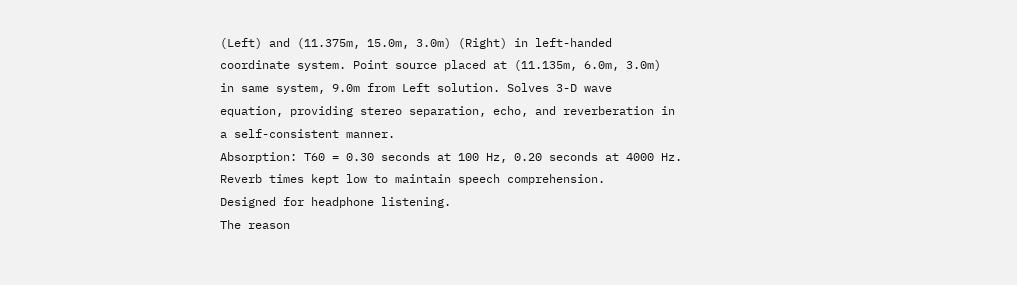(Left) and (11.375m, 15.0m, 3.0m) (Right) in left-handed
coordinate system. Point source placed at (11.135m, 6.0m, 3.0m)
in same system, 9.0m from Left solution. Solves 3-D wave
equation, providing stereo separation, echo, and reverberation in
a self-consistent manner.
Absorption: T60 = 0.30 seconds at 100 Hz, 0.20 seconds at 4000 Hz.
Reverb times kept low to maintain speech comprehension.
Designed for headphone listening.
The reason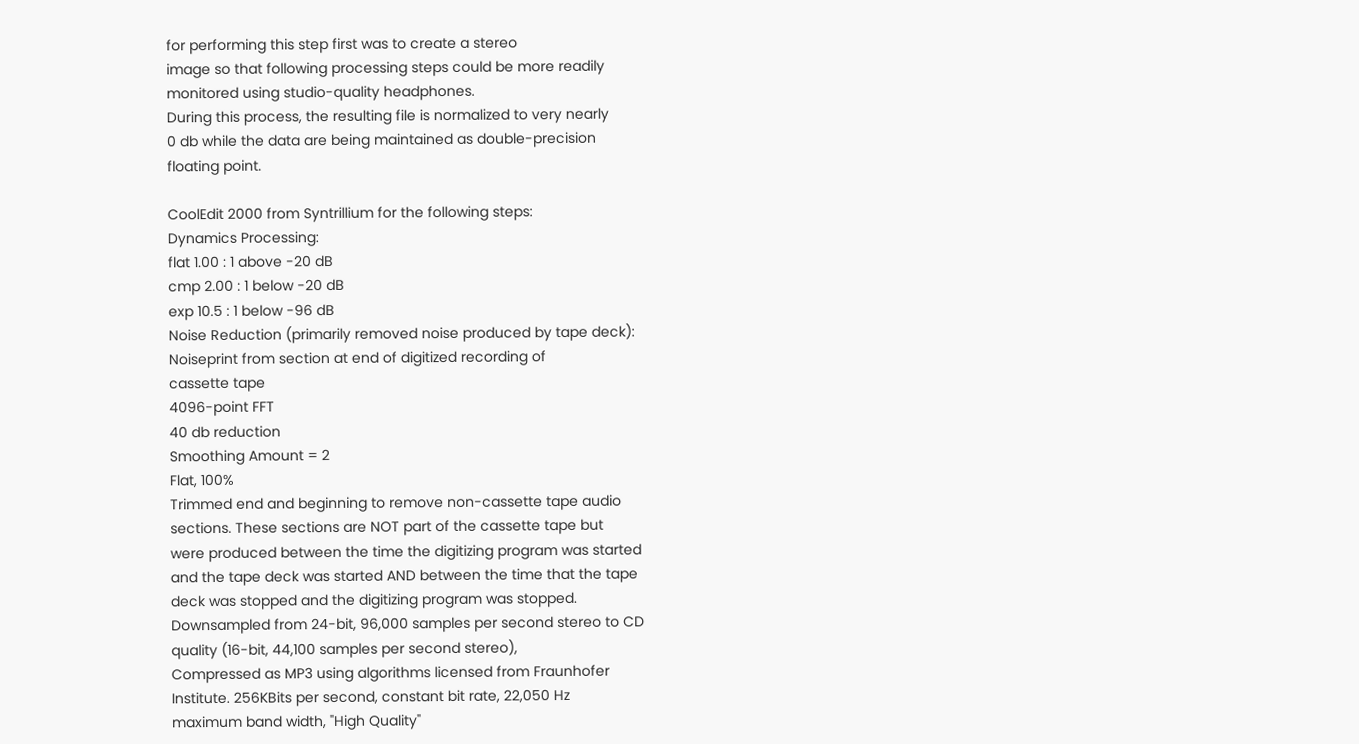for performing this step first was to create a stereo
image so that following processing steps could be more readily
monitored using studio-quality headphones.
During this process, the resulting file is normalized to very nearly
0 db while the data are being maintained as double-precision
floating point.

CoolEdit 2000 from Syntrillium for the following steps:
Dynamics Processing:
flat 1.00 : 1 above -20 dB
cmp 2.00 : 1 below -20 dB
exp 10.5 : 1 below -96 dB
Noise Reduction (primarily removed noise produced by tape deck):
Noiseprint from section at end of digitized recording of
cassette tape
4096-point FFT
40 db reduction
Smoothing Amount = 2
Flat, 100%
Trimmed end and beginning to remove non-cassette tape audio
sections. These sections are NOT part of the cassette tape but
were produced between the time the digitizing program was started
and the tape deck was started AND between the time that the tape
deck was stopped and the digitizing program was stopped.
Downsampled from 24-bit, 96,000 samples per second stereo to CD
quality (16-bit, 44,100 samples per second stereo),
Compressed as MP3 using algorithms licensed from Fraunhofer
Institute. 256KBits per second, constant bit rate, 22,050 Hz
maximum band width, "High Quality"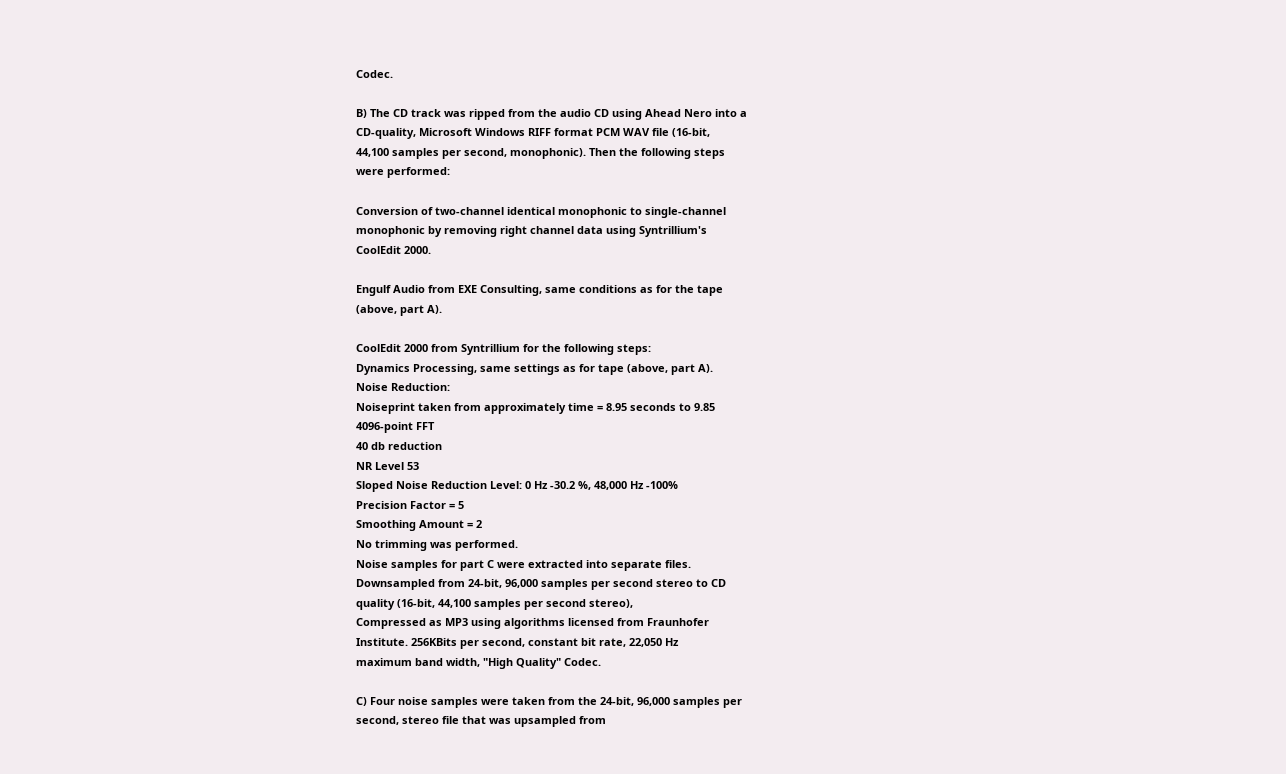Codec.

B) The CD track was ripped from the audio CD using Ahead Nero into a
CD-quality, Microsoft Windows RIFF format PCM WAV file (16-bit,
44,100 samples per second, monophonic). Then the following steps
were performed:

Conversion of two-channel identical monophonic to single-channel
monophonic by removing right channel data using Syntrillium's
CoolEdit 2000.

Engulf Audio from EXE Consulting, same conditions as for the tape
(above, part A).

CoolEdit 2000 from Syntrillium for the following steps:
Dynamics Processing, same settings as for tape (above, part A).
Noise Reduction:
Noiseprint taken from approximately time = 8.95 seconds to 9.85
4096-point FFT
40 db reduction
NR Level 53
Sloped Noise Reduction Level: 0 Hz -30.2 %, 48,000 Hz -100%
Precision Factor = 5
Smoothing Amount = 2
No trimming was performed.
Noise samples for part C were extracted into separate files.
Downsampled from 24-bit, 96,000 samples per second stereo to CD
quality (16-bit, 44,100 samples per second stereo),
Compressed as MP3 using algorithms licensed from Fraunhofer
Institute. 256KBits per second, constant bit rate, 22,050 Hz
maximum band width, "High Quality" Codec.

C) Four noise samples were taken from the 24-bit, 96,000 samples per
second, stereo file that was upsampled from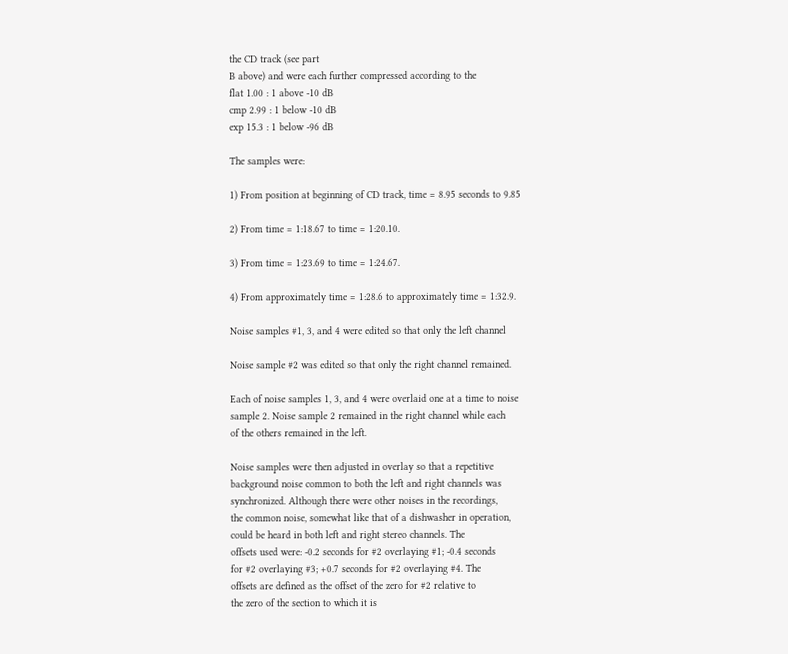the CD track (see part
B above) and were each further compressed according to the
flat 1.00 : 1 above -10 dB
cmp 2.99 : 1 below -10 dB
exp 15.3 : 1 below -96 dB

The samples were:

1) From position at beginning of CD track, time = 8.95 seconds to 9.85

2) From time = 1:18.67 to time = 1:20.10.

3) From time = 1:23.69 to time = 1:24.67.

4) From approximately time = 1:28.6 to approximately time = 1:32.9.

Noise samples #1, 3, and 4 were edited so that only the left channel

Noise sample #2 was edited so that only the right channel remained.

Each of noise samples 1, 3, and 4 were overlaid one at a time to noise
sample 2. Noise sample 2 remained in the right channel while each
of the others remained in the left.

Noise samples were then adjusted in overlay so that a repetitive
background noise common to both the left and right channels was
synchronized. Although there were other noises in the recordings,
the common noise, somewhat like that of a dishwasher in operation,
could be heard in both left and right stereo channels. The
offsets used were: -0.2 seconds for #2 overlaying #1; -0.4 seconds
for #2 overlaying #3; +0.7 seconds for #2 overlaying #4. The
offsets are defined as the offset of the zero for #2 relative to
the zero of the section to which it is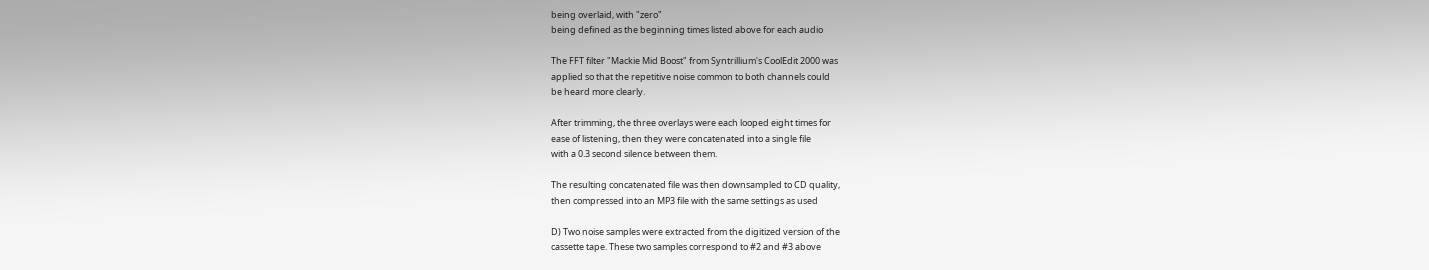being overlaid, with "zero"
being defined as the beginning times listed above for each audio

The FFT filter "Mackie Mid Boost" from Syntrillium's CoolEdit 2000 was
applied so that the repetitive noise common to both channels could
be heard more clearly.

After trimming, the three overlays were each looped eight times for
ease of listening, then they were concatenated into a single file
with a 0.3 second silence between them.

The resulting concatenated file was then downsampled to CD quality,
then compressed into an MP3 file with the same settings as used

D) Two noise samples were extracted from the digitized version of the
cassette tape. These two samples correspond to #2 and #3 above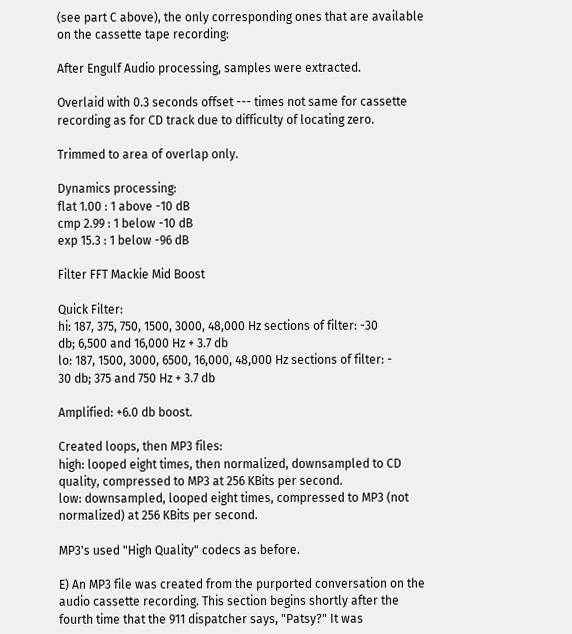(see part C above), the only corresponding ones that are available
on the cassette tape recording:

After Engulf Audio processing, samples were extracted.

Overlaid with 0.3 seconds offset --- times not same for cassette
recording as for CD track due to difficulty of locating zero.

Trimmed to area of overlap only.

Dynamics processing:
flat 1.00 : 1 above -10 dB
cmp 2.99 : 1 below -10 dB
exp 15.3 : 1 below -96 dB

Filter FFT Mackie Mid Boost

Quick Filter:
hi: 187, 375, 750, 1500, 3000, 48,000 Hz sections of filter: -30
db; 6,500 and 16,000 Hz + 3.7 db
lo: 187, 1500, 3000, 6500, 16,000, 48,000 Hz sections of filter: -
30 db; 375 and 750 Hz + 3.7 db

Amplified: +6.0 db boost.

Created loops, then MP3 files:
high: looped eight times, then normalized, downsampled to CD
quality, compressed to MP3 at 256 KBits per second.
low: downsampled, looped eight times, compressed to MP3 (not
normalized) at 256 KBits per second.

MP3's used "High Quality" codecs as before.

E) An MP3 file was created from the purported conversation on the
audio cassette recording. This section begins shortly after the
fourth time that the 911 dispatcher says, "Patsy?" It was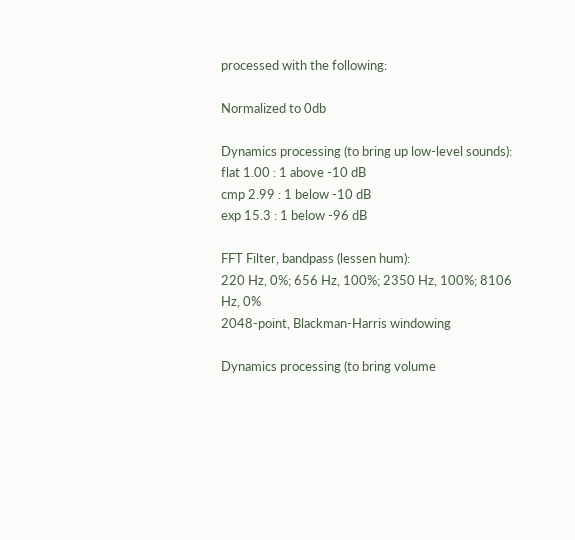processed with the following:

Normalized to 0db

Dynamics processing (to bring up low-level sounds):
flat 1.00 : 1 above -10 dB
cmp 2.99 : 1 below -10 dB
exp 15.3 : 1 below -96 dB

FFT Filter, bandpass (lessen hum):
220 Hz, 0%; 656 Hz, 100%; 2350 Hz, 100%; 8106 Hz, 0%
2048-point, Blackman-Harris windowing

Dynamics processing (to bring volume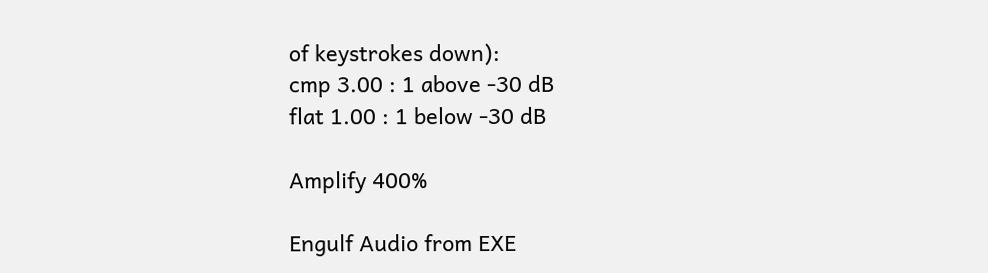of keystrokes down):
cmp 3.00 : 1 above -30 dB
flat 1.00 : 1 below -30 dB

Amplify 400%

Engulf Audio from EXE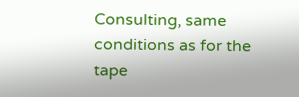Consulting, same conditions as for the tape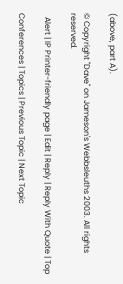(above, part A).

© Copyright "Dave" on Jameson's Webbsleuths 2003. All rights reserved.

  Alert | IP Printer-friendly page | Edit | Reply | Reply With Quote | Top

Conferences | Topics | Previous Topic | Next Topic